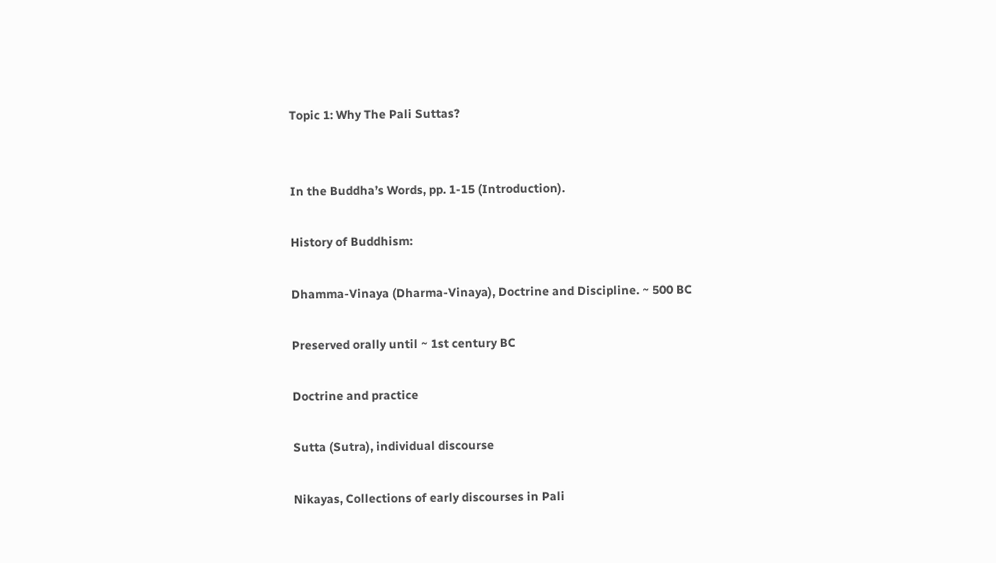Topic 1: Why The Pali Suttas?


In the Buddha’s Words, pp. 1-15 (Introduction).

History of Buddhism:

Dhamma-Vinaya (Dharma-Vinaya), Doctrine and Discipline. ~ 500 BC

Preserved orally until ~ 1st century BC

Doctrine and practice

Sutta (Sutra), individual discourse

Nikayas, Collections of early discourses in Pali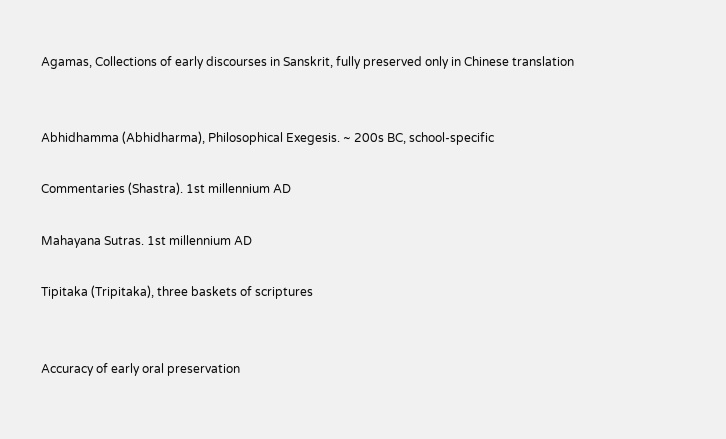Agamas, Collections of early discourses in Sanskrit, fully preserved only in Chinese translation


Abhidhamma (Abhidharma), Philosophical Exegesis. ~ 200s BC, school-specific

Commentaries (Shastra). 1st millennium AD

Mahayana Sutras. 1st millennium AD

Tipitaka (Tripitaka), three baskets of scriptures


Accuracy of early oral preservation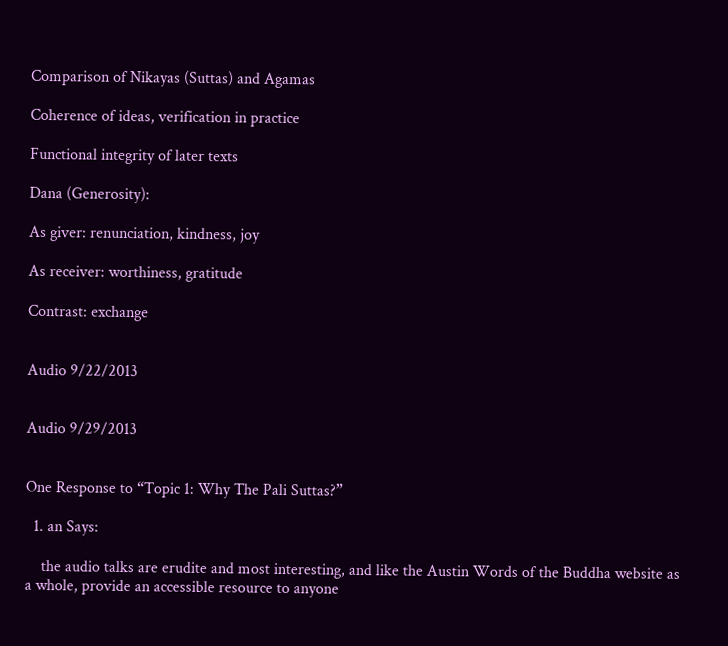Comparison of Nikayas (Suttas) and Agamas

Coherence of ideas, verification in practice

Functional integrity of later texts

Dana (Generosity):

As giver: renunciation, kindness, joy

As receiver: worthiness, gratitude

Contrast: exchange


Audio 9/22/2013


Audio 9/29/2013


One Response to “Topic 1: Why The Pali Suttas?”

  1. an Says:

    the audio talks are erudite and most interesting, and like the Austin Words of the Buddha website as a whole, provide an accessible resource to anyone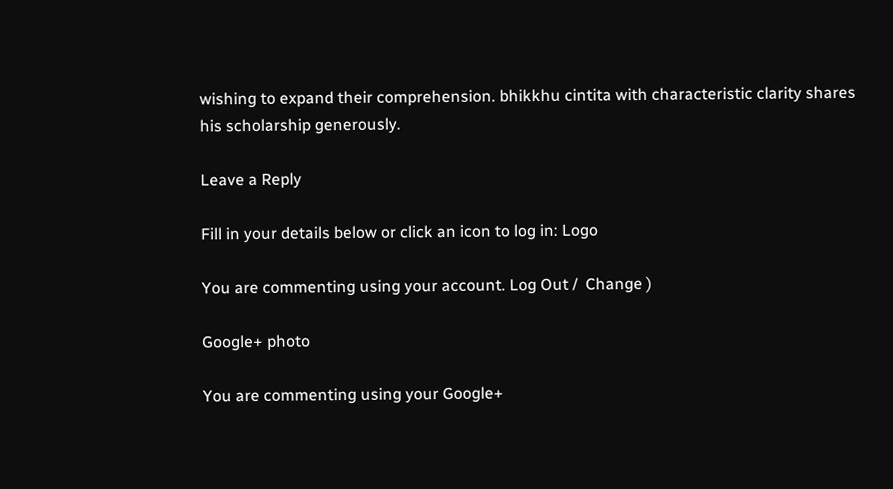wishing to expand their comprehension. bhikkhu cintita with characteristic clarity shares his scholarship generously.

Leave a Reply

Fill in your details below or click an icon to log in: Logo

You are commenting using your account. Log Out /  Change )

Google+ photo

You are commenting using your Google+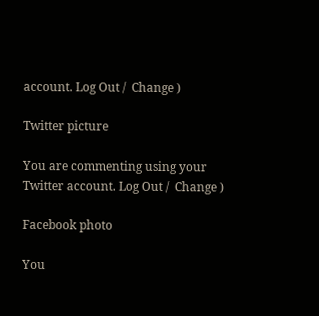account. Log Out /  Change )

Twitter picture

You are commenting using your Twitter account. Log Out /  Change )

Facebook photo

You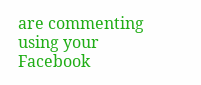are commenting using your Facebook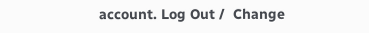account. Log Out /  Change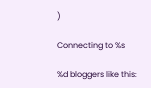)

Connecting to %s

%d bloggers like this: